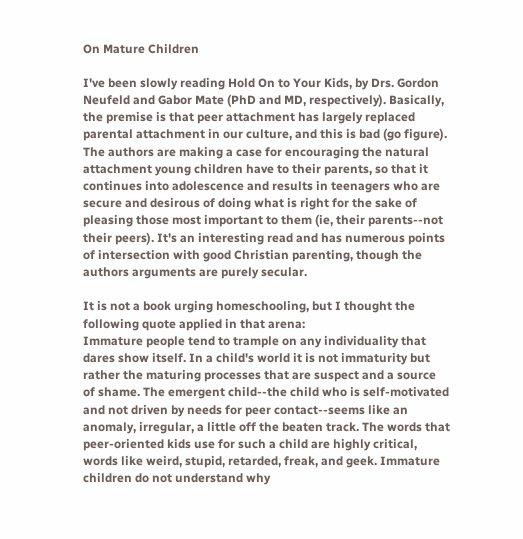On Mature Children

I've been slowly reading Hold On to Your Kids, by Drs. Gordon Neufeld and Gabor Mate (PhD and MD, respectively). Basically, the premise is that peer attachment has largely replaced parental attachment in our culture, and this is bad (go figure). The authors are making a case for encouraging the natural attachment young children have to their parents, so that it continues into adolescence and results in teenagers who are secure and desirous of doing what is right for the sake of pleasing those most important to them (ie, their parents--not their peers). It's an interesting read and has numerous points of intersection with good Christian parenting, though the authors arguments are purely secular.

It is not a book urging homeschooling, but I thought the following quote applied in that arena:
Immature people tend to trample on any individuality that dares show itself. In a child's world it is not immaturity but rather the maturing processes that are suspect and a source of shame. The emergent child--the child who is self-motivated and not driven by needs for peer contact--seems like an anomaly, irregular, a little off the beaten track. The words that peer-oriented kids use for such a child are highly critical, words like weird, stupid, retarded, freak, and geek. Immature children do not understand why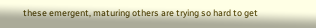these emergent, maturing others are trying so hard to get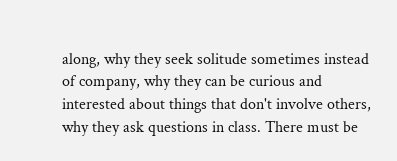along, why they seek solitude sometimes instead of company, why they can be curious and interested about things that don't involve others, why they ask questions in class. There must be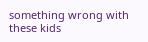something wrong with these kids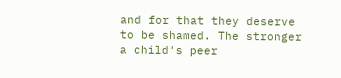and for that they deserve to be shamed. The stronger a child's peer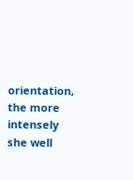orientation, the more intensely she well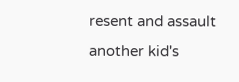resent and assault another kid's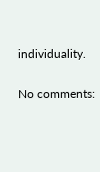individuality.

No comments: